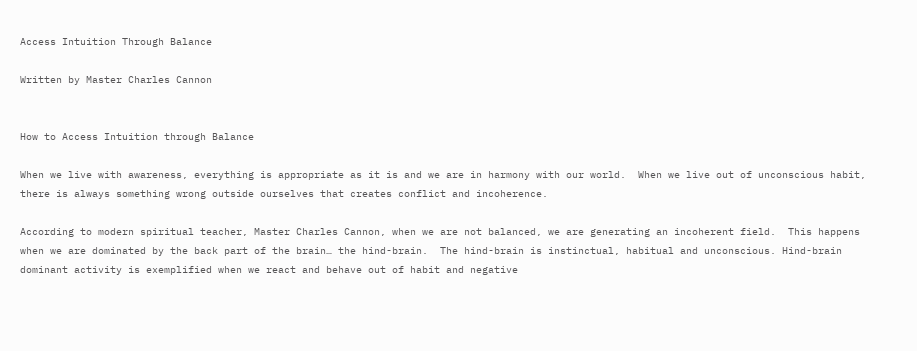Access Intuition Through Balance

Written by Master Charles Cannon


How to Access Intuition through Balance

When we live with awareness, everything is appropriate as it is and we are in harmony with our world.  When we live out of unconscious habit, there is always something wrong outside ourselves that creates conflict and incoherence.

According to modern spiritual teacher, Master Charles Cannon, when we are not balanced, we are generating an incoherent field.  This happens when we are dominated by the back part of the brain… the hind-brain.  The hind-brain is instinctual, habitual and unconscious. Hind-brain dominant activity is exemplified when we react and behave out of habit and negative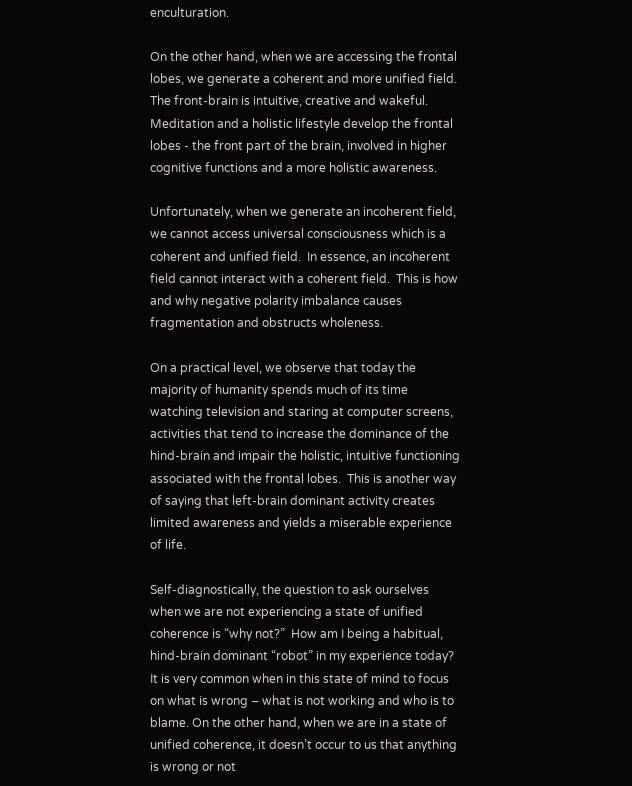enculturation.

On the other hand, when we are accessing the frontal lobes, we generate a coherent and more unified field.  The front-brain is intuitive, creative and wakeful.  Meditation and a holistic lifestyle develop the frontal lobes - the front part of the brain, involved in higher cognitive functions and a more holistic awareness.

Unfortunately, when we generate an incoherent field, we cannot access universal consciousness which is a coherent and unified field.  In essence, an incoherent field cannot interact with a coherent field.  This is how and why negative polarity imbalance causes fragmentation and obstructs wholeness.

On a practical level, we observe that today the majority of humanity spends much of its time watching television and staring at computer screens, activities that tend to increase the dominance of the hind-brain and impair the holistic, intuitive functioning associated with the frontal lobes.  This is another way of saying that left-brain dominant activity creates limited awareness and yields a miserable experience of life.

Self-diagnostically, the question to ask ourselves when we are not experiencing a state of unified coherence is “why not?”  How am I being a habitual, hind-brain dominant “robot” in my experience today?  It is very common when in this state of mind to focus on what is wrong – what is not working and who is to blame. On the other hand, when we are in a state of unified coherence, it doesn’t occur to us that anything is wrong or not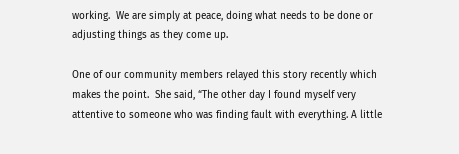working.  We are simply at peace, doing what needs to be done or adjusting things as they come up.

One of our community members relayed this story recently which makes the point.  She said, “The other day I found myself very attentive to someone who was finding fault with everything. A little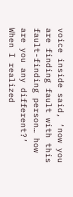voice inside said, ‘now you are finding fault with this fault-finding person… how are you any different?’  When I realized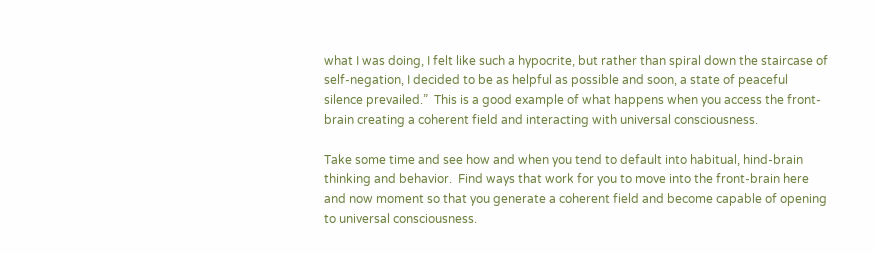what I was doing, I felt like such a hypocrite, but rather than spiral down the staircase of self-negation, I decided to be as helpful as possible and soon, a state of peaceful silence prevailed.”  This is a good example of what happens when you access the front-brain creating a coherent field and interacting with universal consciousness.

Take some time and see how and when you tend to default into habitual, hind-brain thinking and behavior.  Find ways that work for you to move into the front-brain here and now moment so that you generate a coherent field and become capable of opening to universal consciousness.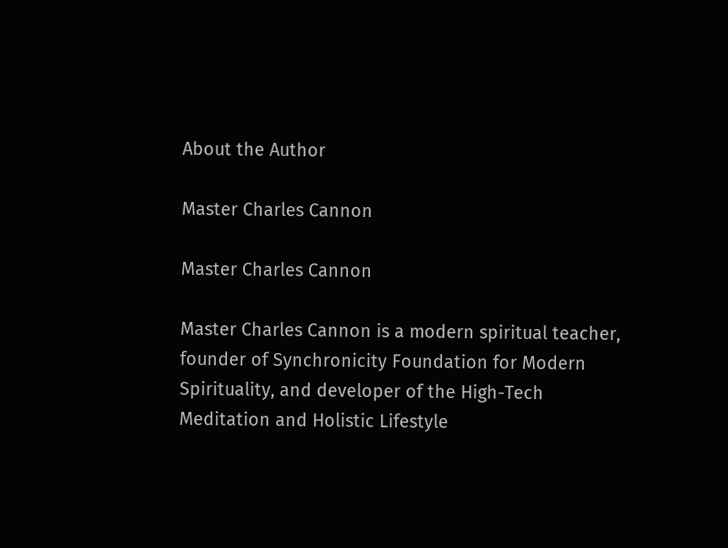About the Author

Master Charles Cannon

Master Charles Cannon

Master Charles Cannon is a modern spiritual teacher, founder of Synchronicity Foundation for Modern Spirituality, and developer of the High-Tech Meditation and Holistic Lifestyle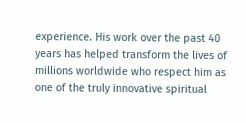experience. His work over the past 40 years has helped transform the lives of millions worldwide who respect him as one of the truly innovative spiritual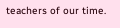teachers of our time.